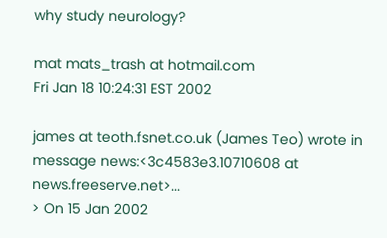why study neurology?

mat mats_trash at hotmail.com
Fri Jan 18 10:24:31 EST 2002

james at teoth.fsnet.co.uk (James Teo) wrote in message news:<3c4583e3.10710608 at news.freeserve.net>...
> On 15 Jan 2002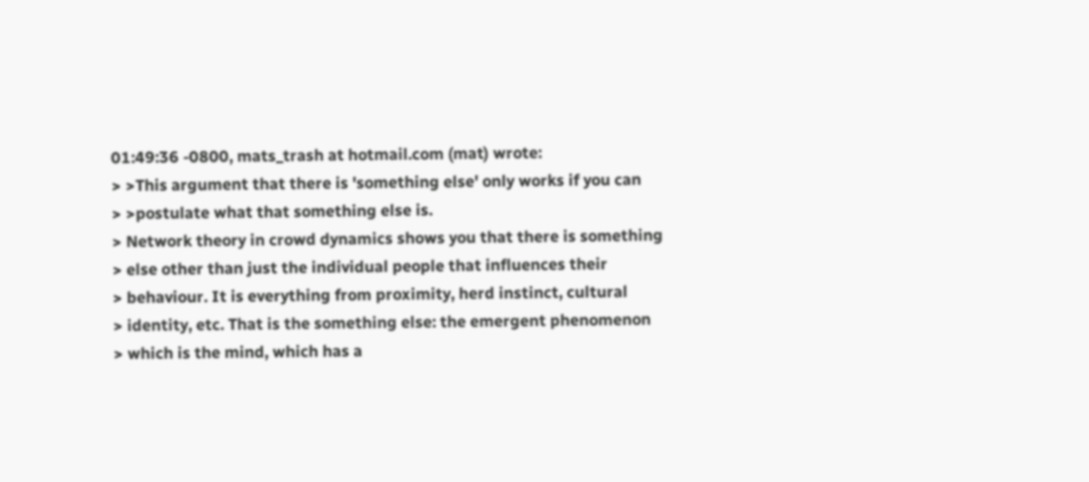01:49:36 -0800, mats_trash at hotmail.com (mat) wrote:
> >This argument that there is 'something else' only works if you can
> >postulate what that something else is.
> Network theory in crowd dynamics shows you that there is something
> else other than just the individual people that influences their
> behaviour. It is everything from proximity, herd instinct, cultural
> identity, etc. That is the something else: the emergent phenomenon
> which is the mind, which has a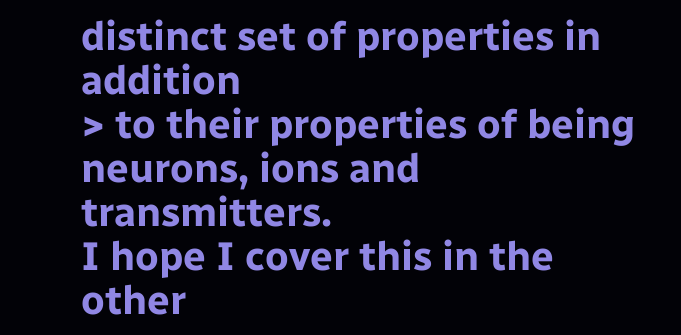distinct set of properties in addition
> to their properties of being neurons, ions and transmitters.
I hope I cover this in the other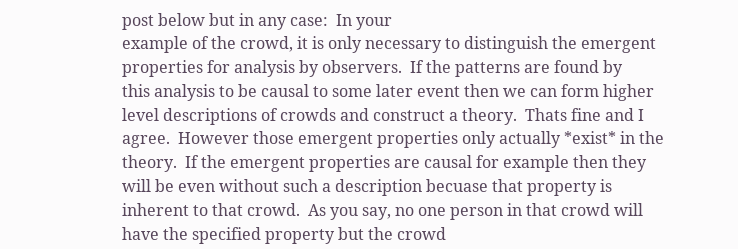post below but in any case:  In your
example of the crowd, it is only necessary to distinguish the emergent
properties for analysis by observers.  If the patterns are found by
this analysis to be causal to some later event then we can form higher
level descriptions of crowds and construct a theory.  Thats fine and I
agree.  However those emergent properties only actually *exist* in the
theory.  If the emergent properties are causal for example then they
will be even without such a description becuase that property is
inherent to that crowd.  As you say, no one person in that crowd will
have the specified property but the crowd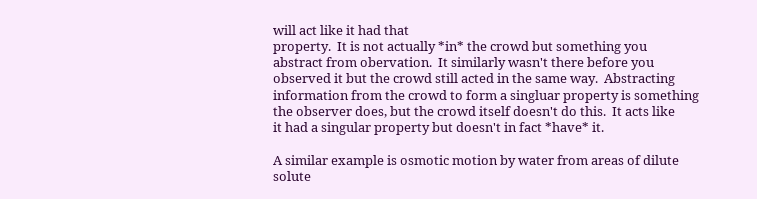will act like it had that
property.  It is not actually *in* the crowd but something you
abstract from obervation.  It similarly wasn't there before you
observed it but the crowd still acted in the same way.  Abstracting
information from the crowd to form a singluar property is something
the observer does, but the crowd itself doesn't do this.  It acts like
it had a singular property but doesn't in fact *have* it.

A similar example is osmotic motion by water from areas of dilute
solute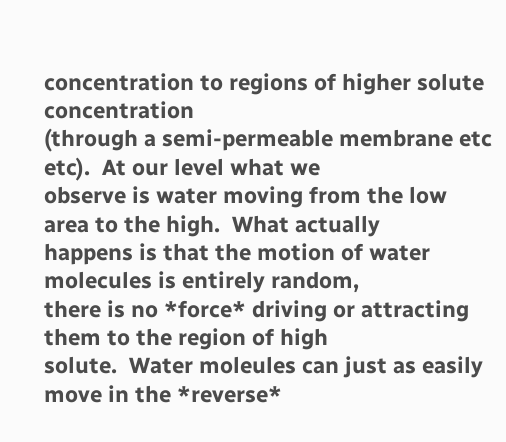concentration to regions of higher solute concentration
(through a semi-permeable membrane etc etc).  At our level what we
observe is water moving from the low area to the high.  What actually
happens is that the motion of water molecules is entirely random,
there is no *force* driving or attracting them to the region of high
solute.  Water moleules can just as easily move in the *reverse*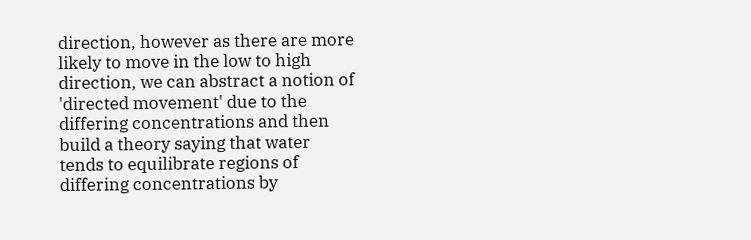direction, however as there are more likely to move in the low to high
direction, we can abstract a notion of 'directed movement' due to the
differing concentrations and then build a theory saying that water
tends to equilibrate regions of differing concentrations by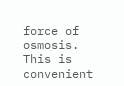force of
osmosis.  This is convenient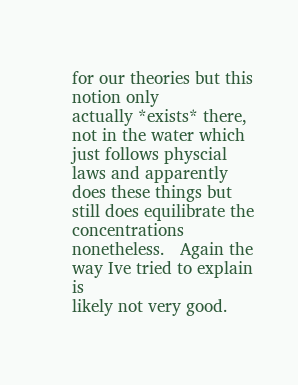for our theories but this notion only
actually *exists* there, not in the water which just follows physcial
laws and apparently does these things but still does equilibrate the
concentrations nonetheless.   Again the way Ive tried to explain is
likely not very good.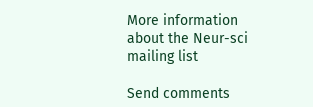More information about the Neur-sci mailing list

Send comments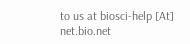to us at biosci-help [At] net.bio.net